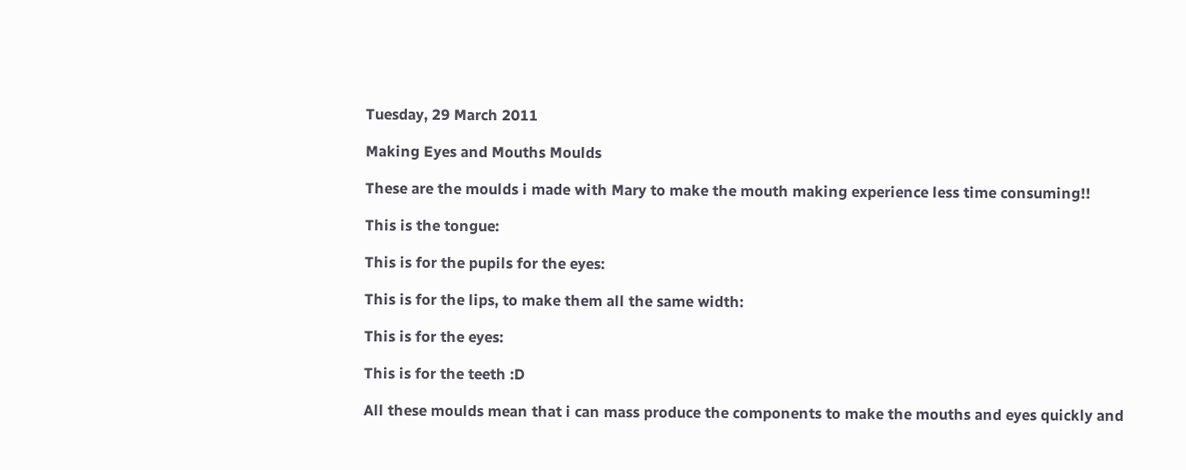Tuesday, 29 March 2011

Making Eyes and Mouths Moulds

These are the moulds i made with Mary to make the mouth making experience less time consuming!!

This is the tongue:

This is for the pupils for the eyes:

This is for the lips, to make them all the same width:

This is for the eyes:

This is for the teeth :D

All these moulds mean that i can mass produce the components to make the mouths and eyes quickly and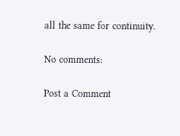all the same for continuity.

No comments:

Post a Comment